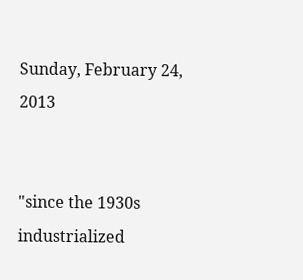Sunday, February 24, 2013


"since the 1930s industrialized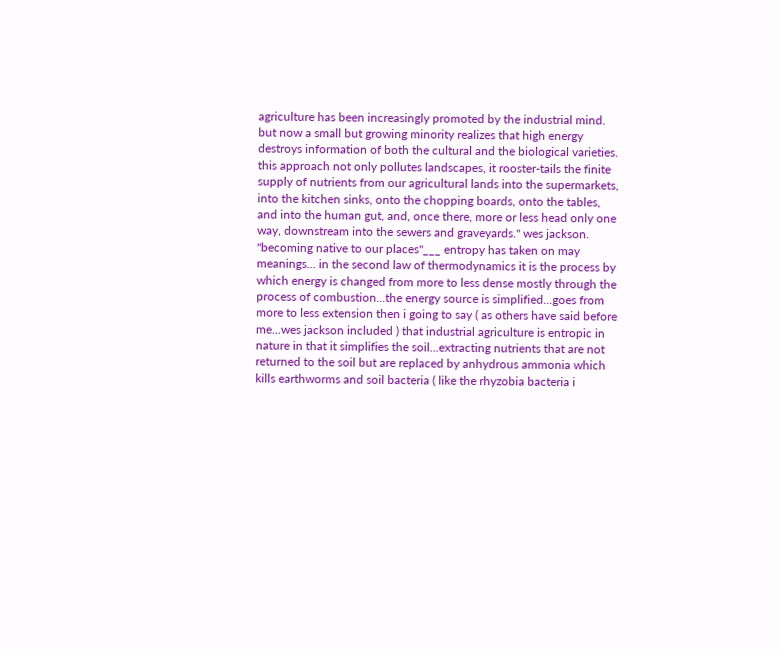agriculture has been increasingly promoted by the industrial mind. but now a small but growing minority realizes that high energy destroys information of both the cultural and the biological varieties. this approach not only pollutes landscapes, it rooster-tails the finite supply of nutrients from our agricultural lands into the supermarkets, into the kitchen sinks, onto the chopping boards, onto the tables, and into the human gut, and, once there, more or less head only one way, downstream into the sewers and graveyards." wes jackson. "becoming native to our places"___ entropy has taken on may meanings... in the second law of thermodynamics it is the process by which energy is changed from more to less dense mostly through the process of combustion...the energy source is simplified...goes from more to less extension then i going to say ( as others have said before me...wes jackson included ) that industrial agriculture is entropic in nature in that it simplifies the soil...extracting nutrients that are not returned to the soil but are replaced by anhydrous ammonia which kills earthworms and soil bacteria ( like the rhyzobia bacteria i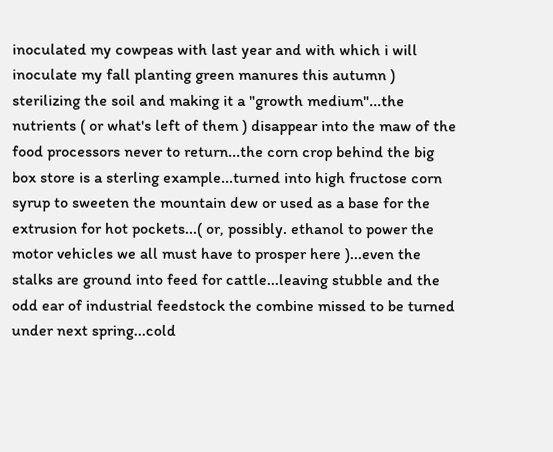inoculated my cowpeas with last year and with which i will inoculate my fall planting green manures this autumn ) sterilizing the soil and making it a "growth medium"...the nutrients ( or what's left of them ) disappear into the maw of the food processors never to return...the corn crop behind the big box store is a sterling example...turned into high fructose corn syrup to sweeten the mountain dew or used as a base for the extrusion for hot pockets...( or, possibly. ethanol to power the motor vehicles we all must have to prosper here )...even the stalks are ground into feed for cattle...leaving stubble and the odd ear of industrial feedstock the combine missed to be turned under next spring...cold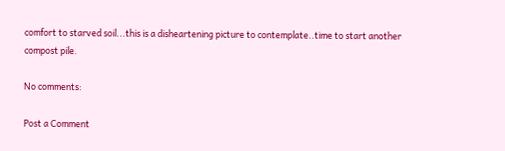comfort to starved soil...this is a disheartening picture to contemplate..time to start another compost pile.

No comments:

Post a Comment